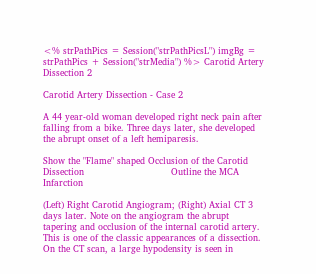<% strPathPics = Session("strPathPicsL") imgBg = strPathPics + Session("strMedia") %> Carotid Artery Dissection 2

Carotid Artery Dissection - Case 2

A 44 year-old woman developed right neck pain after falling from a bike. Three days later, she developed the abrupt onset of a left hemiparesis.

Show the "Flame" shaped Occlusion of the Carotid Dissection                             Outline the MCA Infarction

(Left) Right Carotid Angiogram; (Right) Axial CT 3 days later. Note on the angiogram the abrupt tapering and occlusion of the internal carotid artery. This is one of the classic appearances of a dissection. On the CT scan, a large hypodensity is seen in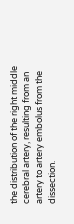the distribution of the right middle cerebral artery, resulting from an artery to artery embolus from the dissection.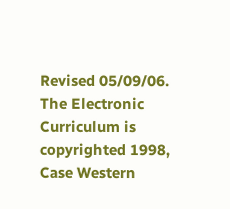Revised 05/09/06.
The Electronic Curriculum is copyrighted 1998,  Case Western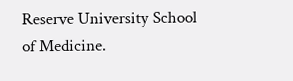Reserve University School of Medicine.